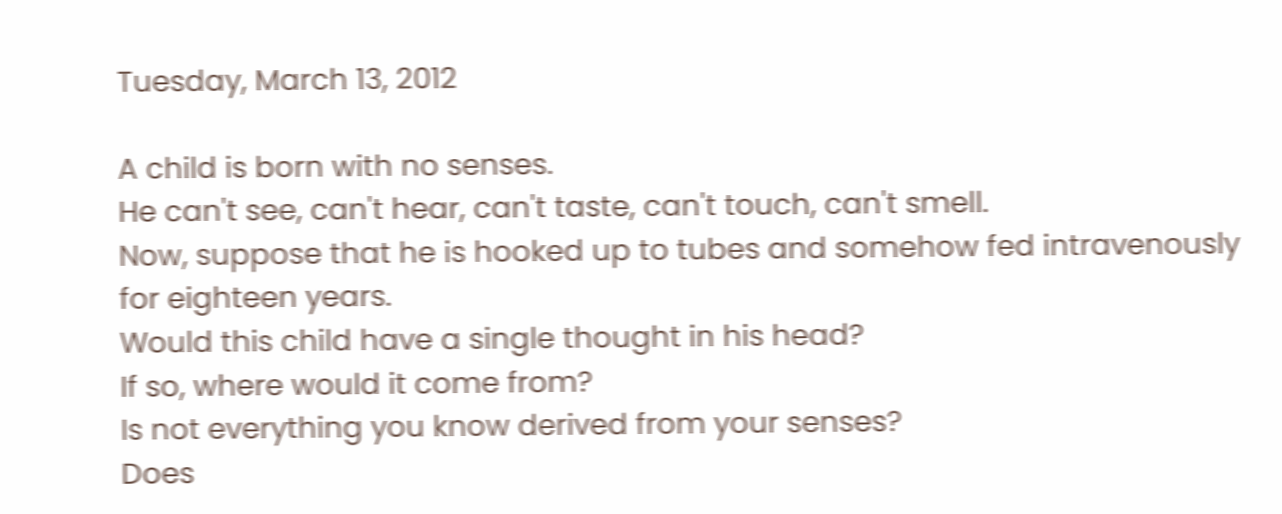Tuesday, March 13, 2012

A child is born with no senses.
He can't see, can't hear, can't taste, can't touch, can't smell.
Now, suppose that he is hooked up to tubes and somehow fed intravenously for eighteen years.
Would this child have a single thought in his head?
If so, where would it come from?
Is not everything you know derived from your senses?
Does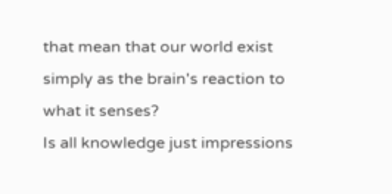that mean that our world exist simply as the brain's reaction to what it senses?
Is all knowledge just impressions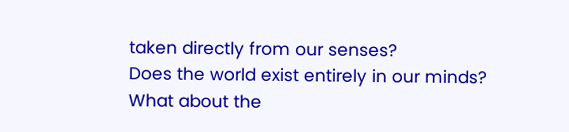taken directly from our senses?
Does the world exist entirely in our minds?
What about the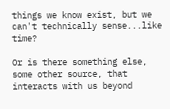things we know exist, but we can't technically sense...like time?

Or is there something else, some other source, that interacts with us beyond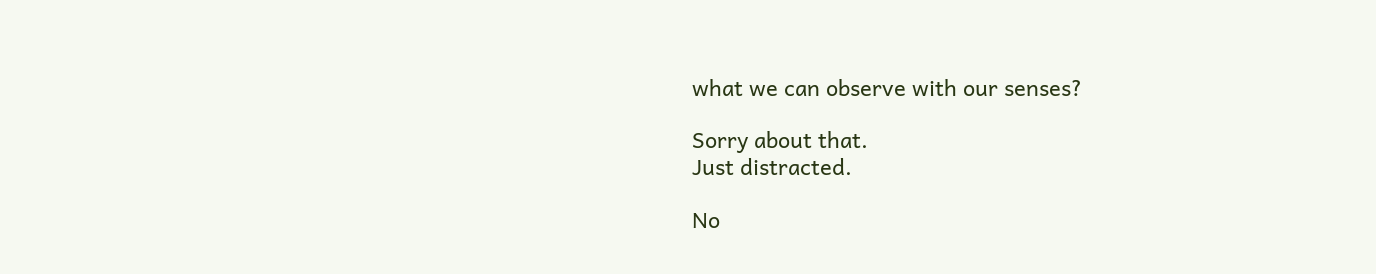what we can observe with our senses?

Sorry about that.
Just distracted.

No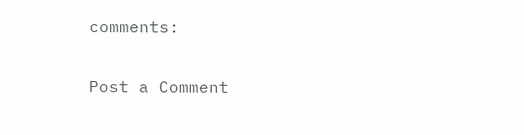comments:

Post a Comment